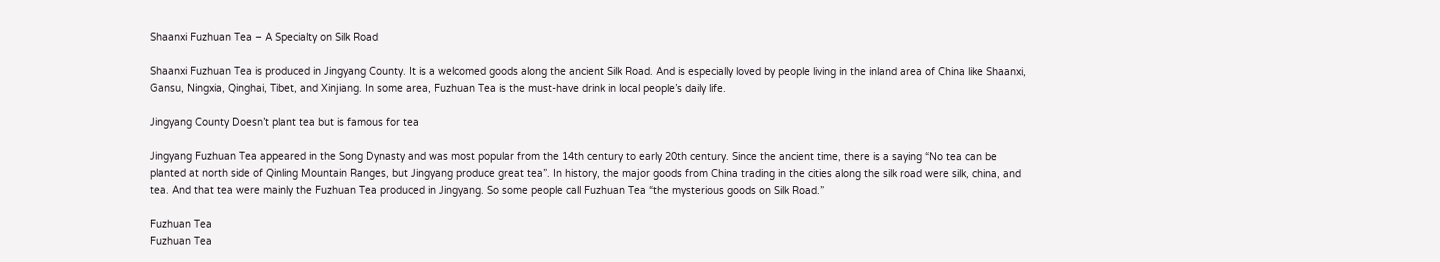Shaanxi Fuzhuan Tea – A Specialty on Silk Road

Shaanxi Fuzhuan Tea is produced in Jingyang County. It is a welcomed goods along the ancient Silk Road. And is especially loved by people living in the inland area of China like Shaanxi, Gansu, Ningxia, Qinghai, Tibet, and Xinjiang. In some area, Fuzhuan Tea is the must-have drink in local people’s daily life.

Jingyang County Doesn’t plant tea but is famous for tea

Jingyang Fuzhuan Tea appeared in the Song Dynasty and was most popular from the 14th century to early 20th century. Since the ancient time, there is a saying “No tea can be planted at north side of Qinling Mountain Ranges, but Jingyang produce great tea”. In history, the major goods from China trading in the cities along the silk road were silk, china, and tea. And that tea were mainly the Fuzhuan Tea produced in Jingyang. So some people call Fuzhuan Tea “the mysterious goods on Silk Road.”

Fuzhuan Tea
Fuzhuan Tea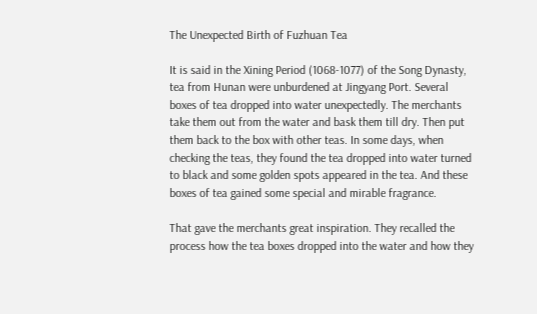The Unexpected Birth of Fuzhuan Tea

It is said in the Xining Period (1068-1077) of the Song Dynasty, tea from Hunan were unburdened at Jingyang Port. Several boxes of tea dropped into water unexpectedly. The merchants take them out from the water and bask them till dry. Then put them back to the box with other teas. In some days, when checking the teas, they found the tea dropped into water turned to black and some golden spots appeared in the tea. And these boxes of tea gained some special and mirable fragrance.

That gave the merchants great inspiration. They recalled the process how the tea boxes dropped into the water and how they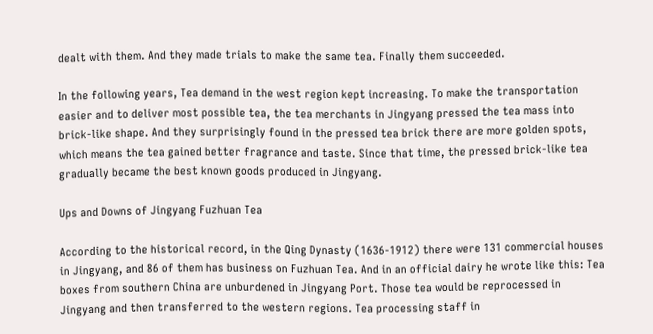dealt with them. And they made trials to make the same tea. Finally them succeeded.

In the following years, Tea demand in the west region kept increasing. To make the transportation easier and to deliver most possible tea, the tea merchants in Jingyang pressed the tea mass into brick-like shape. And they surprisingly found in the pressed tea brick there are more golden spots, which means the tea gained better fragrance and taste. Since that time, the pressed brick-like tea gradually became the best known goods produced in Jingyang.

Ups and Downs of Jingyang Fuzhuan Tea

According to the historical record, in the Qing Dynasty (1636-1912) there were 131 commercial houses in Jingyang, and 86 of them has business on Fuzhuan Tea. And in an official dairy he wrote like this: Tea boxes from southern China are unburdened in Jingyang Port. Those tea would be reprocessed in Jingyang and then transferred to the western regions. Tea processing staff in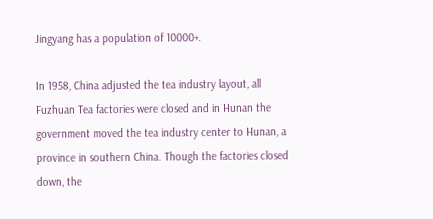Jingyang has a population of 10000+.

In 1958, China adjusted the tea industry layout, all Fuzhuan Tea factories were closed and in Hunan the government moved the tea industry center to Hunan, a province in southern China. Though the factories closed down, the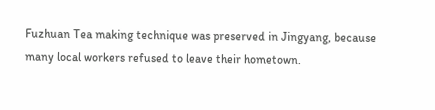Fuzhuan Tea making technique was preserved in Jingyang, because many local workers refused to leave their hometown.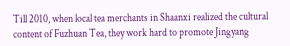Till 2010, when local tea merchants in Shaanxi realized the cultural content of Fuzhuan Tea, they work hard to promote Jingyang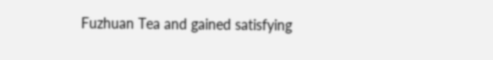Fuzhuan Tea and gained satisfying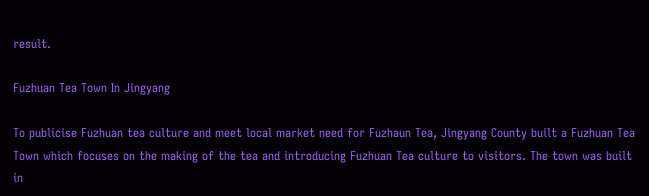result.

Fuzhuan Tea Town In Jingyang

To publicise Fuzhuan tea culture and meet local market need for Fuzhaun Tea, Jingyang County built a Fuzhuan Tea Town which focuses on the making of the tea and introducing Fuzhuan Tea culture to visitors. The town was built in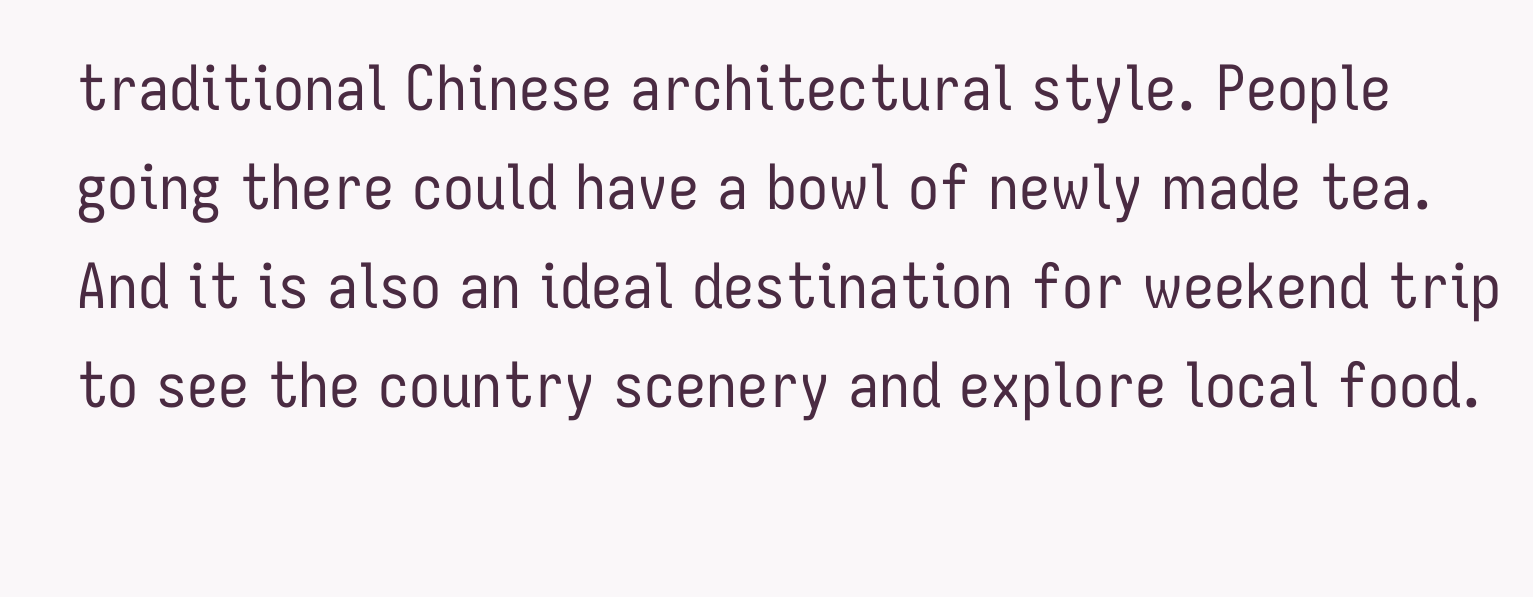traditional Chinese architectural style. People going there could have a bowl of newly made tea. And it is also an ideal destination for weekend trip to see the country scenery and explore local food.